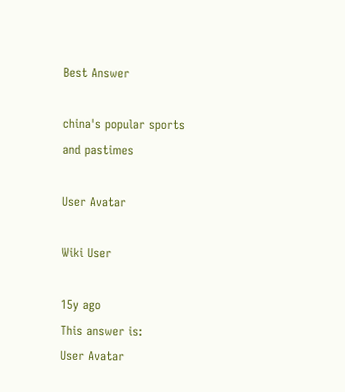Best Answer

china's popular sports and pastimes

User Avatar

Wiki User

15y ago
This answer is:
User Avatar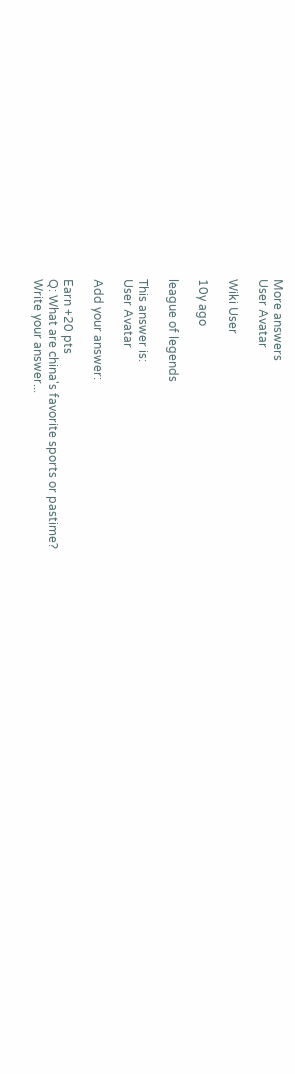More answers
User Avatar

Wiki User

10y ago

league of legends

This answer is:
User Avatar

Add your answer:

Earn +20 pts
Q: What are china's favorite sports or pastime?
Write your answer...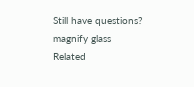Still have questions?
magnify glass
Related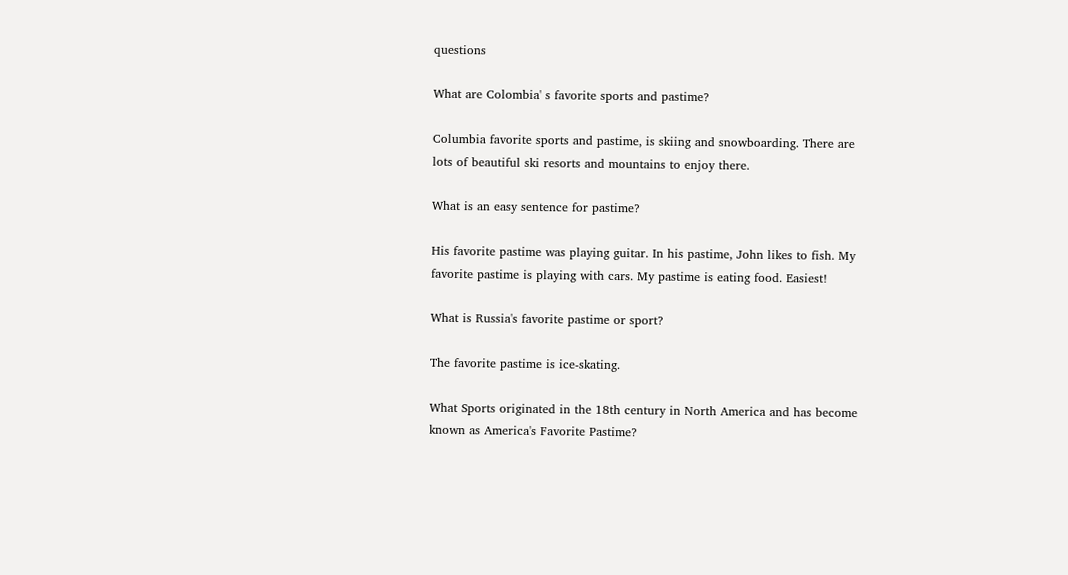questions

What are Colombia' s favorite sports and pastime?

Columbia favorite sports and pastime, is skiing and snowboarding. There are lots of beautiful ski resorts and mountains to enjoy there.

What is an easy sentence for pastime?

His favorite pastime was playing guitar. In his pastime, John likes to fish. My favorite pastime is playing with cars. My pastime is eating food. Easiest!

What is Russia's favorite pastime or sport?

The favorite pastime is ice-skating.

What Sports originated in the 18th century in North America and has become known as America's Favorite Pastime?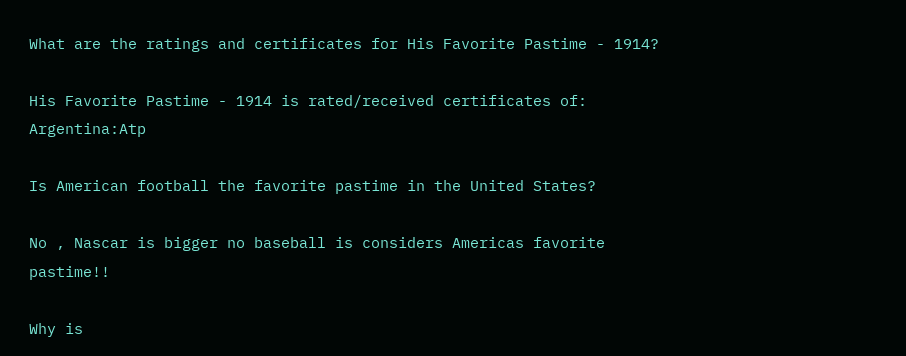What are the ratings and certificates for His Favorite Pastime - 1914?

His Favorite Pastime - 1914 is rated/received certificates of: Argentina:Atp

Is American football the favorite pastime in the United States?

No , Nascar is bigger no baseball is considers Americas favorite pastime!!

Why is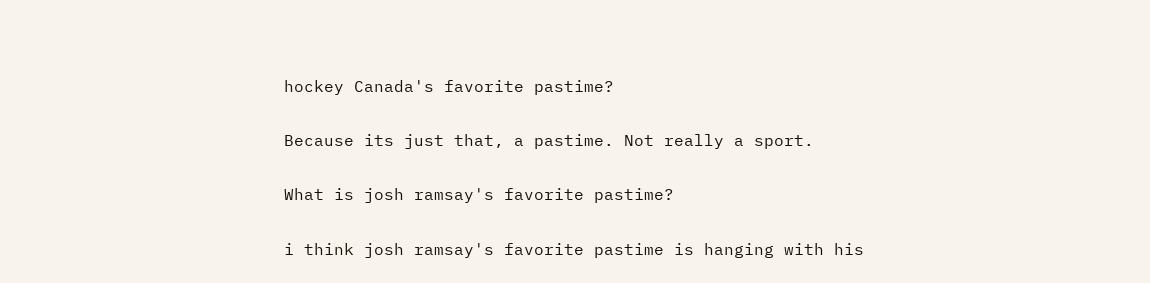hockey Canada's favorite pastime?

Because its just that, a pastime. Not really a sport.

What is josh ramsay's favorite pastime?

i think josh ramsay's favorite pastime is hanging with his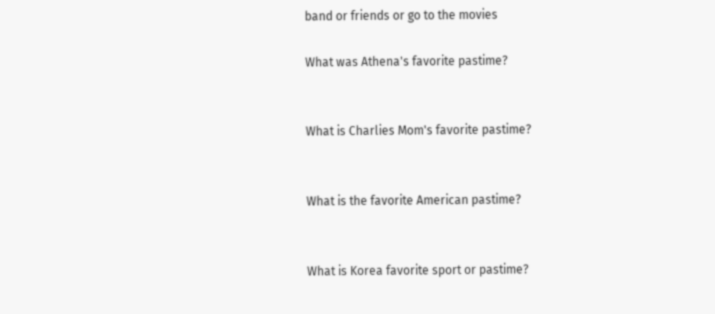band or friends or go to the movies

What was Athena's favorite pastime?


What is Charlies Mom's favorite pastime?


What is the favorite American pastime?


What is Korea favorite sport or pastime?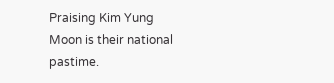Praising Kim Yung Moon is their national pastime.